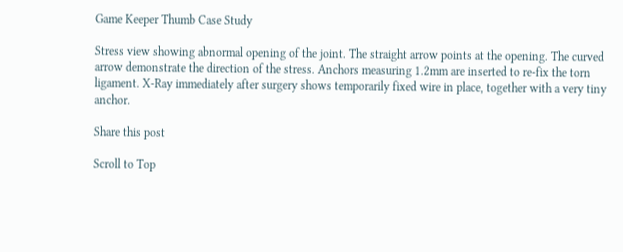Game Keeper Thumb Case Study

Stress view showing abnormal opening of the joint. The straight arrow points at the opening. The curved arrow demonstrate the direction of the stress. Anchors measuring 1.2mm are inserted to re-fix the torn ligament. X-Ray immediately after surgery shows temporarily fixed wire in place, together with a very tiny anchor.

Share this post

Scroll to Top